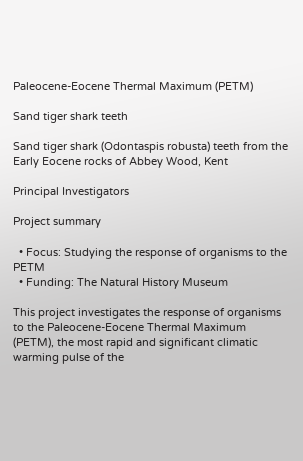Paleocene-Eocene Thermal Maximum (PETM)

Sand tiger shark teeth

Sand tiger shark (Odontaspis robusta) teeth from the Early Eocene rocks of Abbey Wood, Kent

Principal Investigators

Project summary

  • Focus: Studying the response of organisms to the PETM
  • Funding: The Natural History Museum

This project investigates the response of organisms to the Paleocene-Eocene Thermal Maximum (PETM), the most rapid and significant climatic warming pulse of the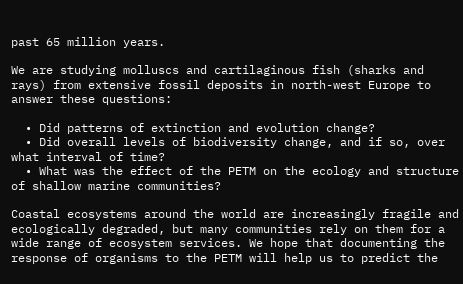past 65 million years.

We are studying molluscs and cartilaginous fish (sharks and rays) from extensive fossil deposits in north-west Europe to answer these questions:

  • Did patterns of extinction and evolution change?
  • Did overall levels of biodiversity change, and if so, over what interval of time?
  • What was the effect of the PETM on the ecology and structure of shallow marine communities?

Coastal ecosystems around the world are increasingly fragile and ecologically degraded, but many communities rely on them for a wide range of ecosystem services. We hope that documenting the response of organisms to the PETM will help us to predict the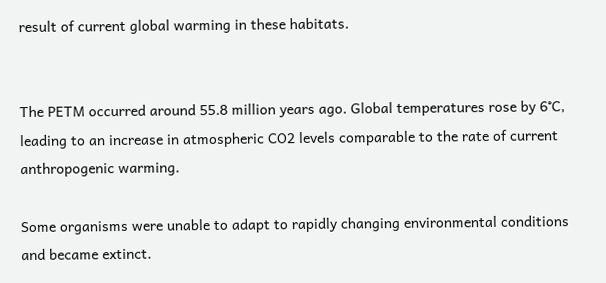result of current global warming in these habitats.


The PETM occurred around 55.8 million years ago. Global temperatures rose by 6°C, leading to an increase in atmospheric CO2 levels comparable to the rate of current anthropogenic warming.

Some organisms were unable to adapt to rapidly changing environmental conditions and became extinct.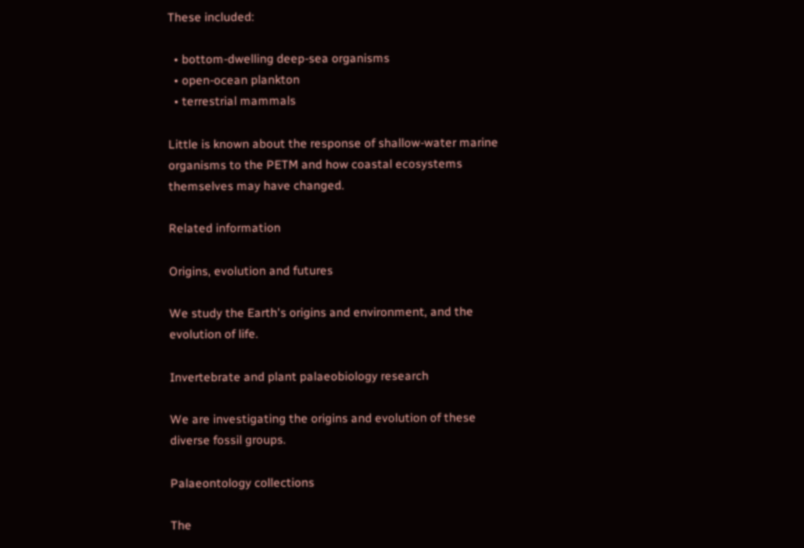These included:

  • bottom-dwelling deep-sea organisms
  • open-ocean plankton
  • terrestrial mammals

Little is known about the response of shallow-water marine organisms to the PETM and how coastal ecosystems themselves may have changed.

Related information

Origins, evolution and futures

We study the Earth's origins and environment, and the evolution of life.

Invertebrate and plant palaeobiology research

We are investigating the origins and evolution of these diverse fossil groups.

Palaeontology collections

The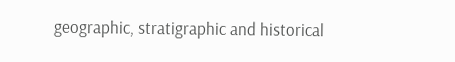geographic, stratigraphic and historical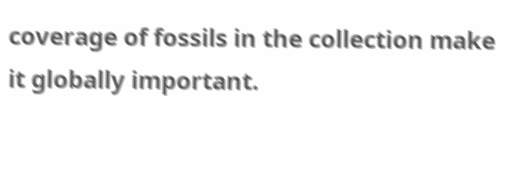coverage of fossils in the collection make it globally important.